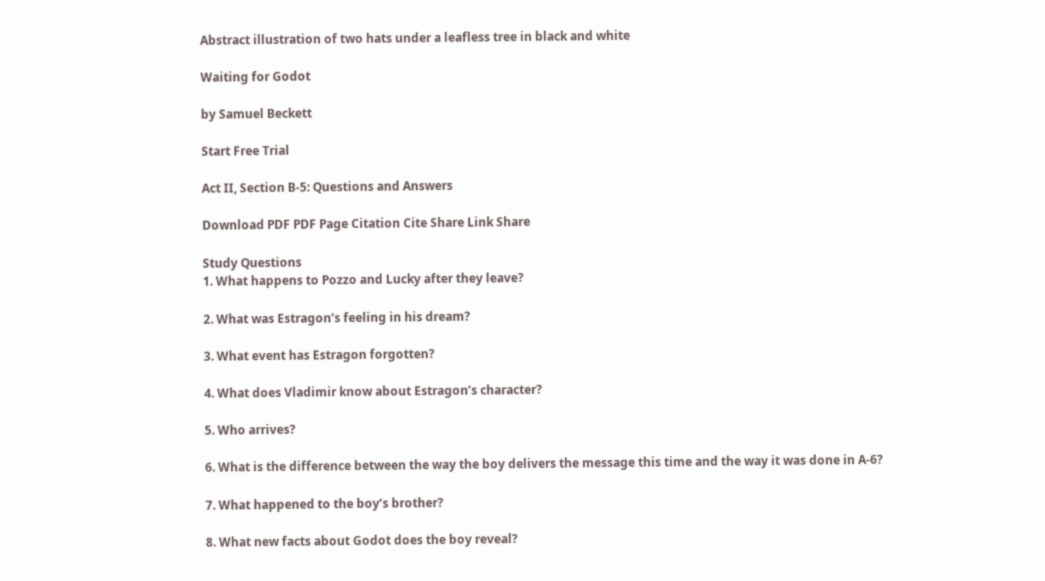Abstract illustration of two hats under a leafless tree in black and white

Waiting for Godot

by Samuel Beckett

Start Free Trial

Act II, Section B-5: Questions and Answers

Download PDF PDF Page Citation Cite Share Link Share

Study Questions
1. What happens to Pozzo and Lucky after they leave?

2. What was Estragon’s feeling in his dream?

3. What event has Estragon forgotten?

4. What does Vladimir know about Estragon’s character?

5. Who arrives?

6. What is the difference between the way the boy delivers the message this time and the way it was done in A-6?

7. What happened to the boy’s brother?

8. What new facts about Godot does the boy reveal?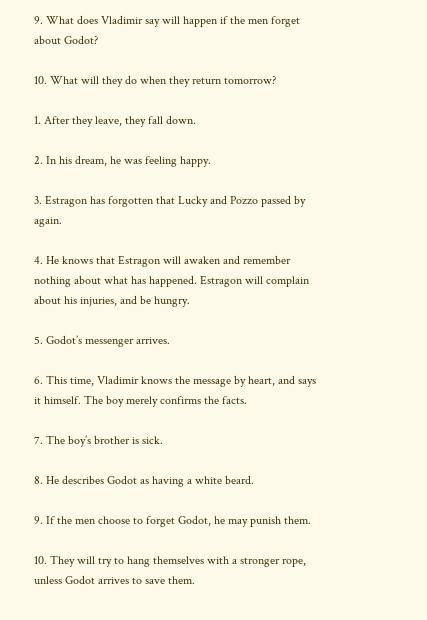9. What does Vladimir say will happen if the men forget about Godot?

10. What will they do when they return tomorrow?

1. After they leave, they fall down.

2. In his dream, he was feeling happy.

3. Estragon has forgotten that Lucky and Pozzo passed by again.

4. He knows that Estragon will awaken and remember nothing about what has happened. Estragon will complain about his injuries, and be hungry.

5. Godot’s messenger arrives.

6. This time, Vladimir knows the message by heart, and says it himself. The boy merely confirms the facts.

7. The boy’s brother is sick.

8. He describes Godot as having a white beard.

9. If the men choose to forget Godot, he may punish them.

10. They will try to hang themselves with a stronger rope, unless Godot arrives to save them.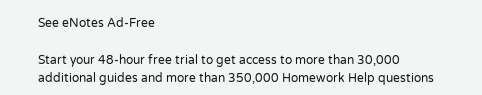See eNotes Ad-Free

Start your 48-hour free trial to get access to more than 30,000 additional guides and more than 350,000 Homework Help questions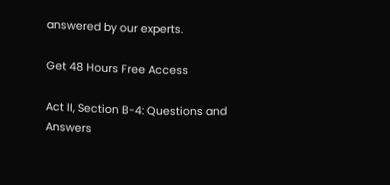answered by our experts.

Get 48 Hours Free Access

Act II, Section B-4: Questions and Answers